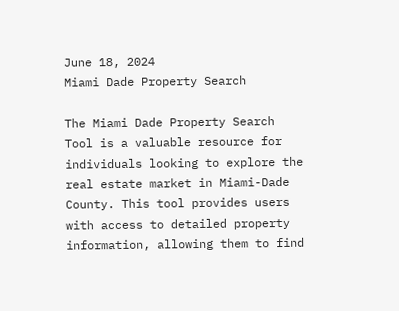June 18, 2024
Miami Dade Property Search

The Miami Dade Property Search Tool is a valuable resource for individuals looking to explore the real estate market in Miami-Dade County. This tool provides users with access to detailed property information, allowing them to find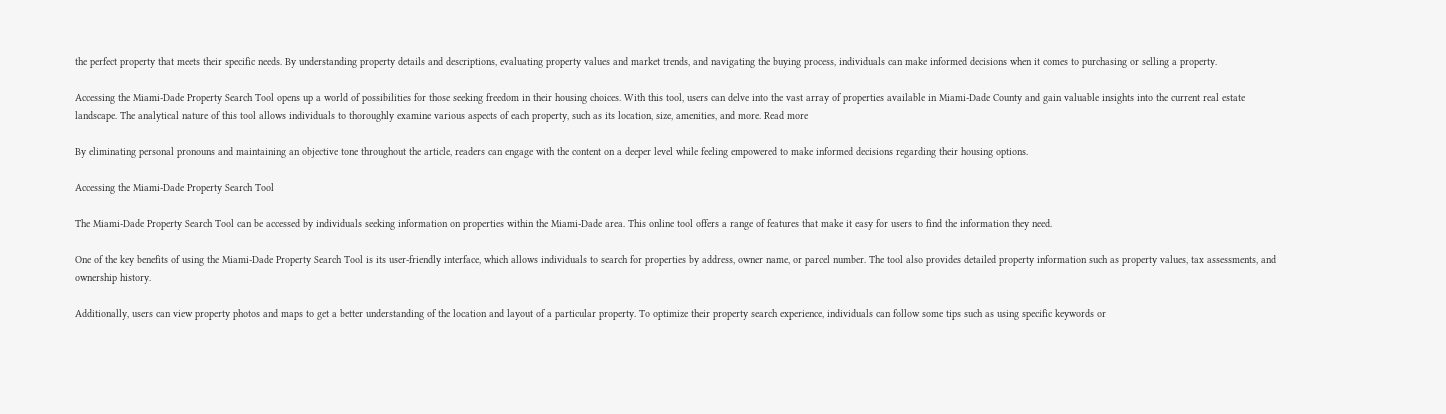the perfect property that meets their specific needs. By understanding property details and descriptions, evaluating property values and market trends, and navigating the buying process, individuals can make informed decisions when it comes to purchasing or selling a property.

Accessing the Miami-Dade Property Search Tool opens up a world of possibilities for those seeking freedom in their housing choices. With this tool, users can delve into the vast array of properties available in Miami-Dade County and gain valuable insights into the current real estate landscape. The analytical nature of this tool allows individuals to thoroughly examine various aspects of each property, such as its location, size, amenities, and more. Read more

By eliminating personal pronouns and maintaining an objective tone throughout the article, readers can engage with the content on a deeper level while feeling empowered to make informed decisions regarding their housing options.

Accessing the Miami-Dade Property Search Tool

The Miami-Dade Property Search Tool can be accessed by individuals seeking information on properties within the Miami-Dade area. This online tool offers a range of features that make it easy for users to find the information they need.

One of the key benefits of using the Miami-Dade Property Search Tool is its user-friendly interface, which allows individuals to search for properties by address, owner name, or parcel number. The tool also provides detailed property information such as property values, tax assessments, and ownership history.

Additionally, users can view property photos and maps to get a better understanding of the location and layout of a particular property. To optimize their property search experience, individuals can follow some tips such as using specific keywords or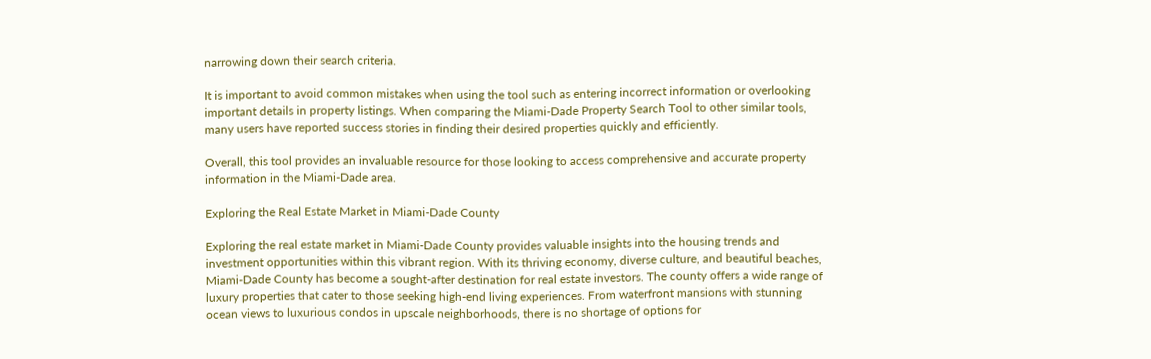narrowing down their search criteria.

It is important to avoid common mistakes when using the tool such as entering incorrect information or overlooking important details in property listings. When comparing the Miami-Dade Property Search Tool to other similar tools, many users have reported success stories in finding their desired properties quickly and efficiently.

Overall, this tool provides an invaluable resource for those looking to access comprehensive and accurate property information in the Miami-Dade area.

Exploring the Real Estate Market in Miami-Dade County

Exploring the real estate market in Miami-Dade County provides valuable insights into the housing trends and investment opportunities within this vibrant region. With its thriving economy, diverse culture, and beautiful beaches, Miami-Dade County has become a sought-after destination for real estate investors. The county offers a wide range of luxury properties that cater to those seeking high-end living experiences. From waterfront mansions with stunning ocean views to luxurious condos in upscale neighborhoods, there is no shortage of options for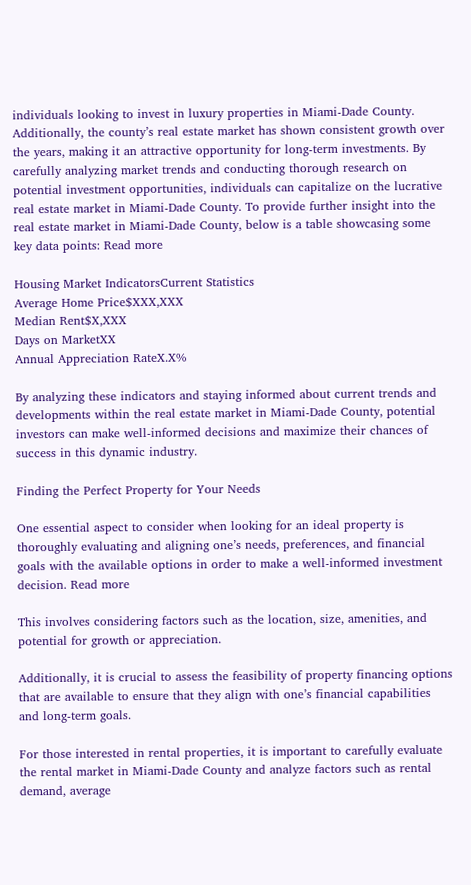individuals looking to invest in luxury properties in Miami-Dade County. Additionally, the county’s real estate market has shown consistent growth over the years, making it an attractive opportunity for long-term investments. By carefully analyzing market trends and conducting thorough research on potential investment opportunities, individuals can capitalize on the lucrative real estate market in Miami-Dade County. To provide further insight into the real estate market in Miami-Dade County, below is a table showcasing some key data points: Read more

Housing Market IndicatorsCurrent Statistics
Average Home Price$XXX,XXX
Median Rent$X,XXX
Days on MarketXX
Annual Appreciation RateX.X%

By analyzing these indicators and staying informed about current trends and developments within the real estate market in Miami-Dade County, potential investors can make well-informed decisions and maximize their chances of success in this dynamic industry.

Finding the Perfect Property for Your Needs

One essential aspect to consider when looking for an ideal property is thoroughly evaluating and aligning one’s needs, preferences, and financial goals with the available options in order to make a well-informed investment decision. Read more

This involves considering factors such as the location, size, amenities, and potential for growth or appreciation.

Additionally, it is crucial to assess the feasibility of property financing options that are available to ensure that they align with one’s financial capabilities and long-term goals.

For those interested in rental properties, it is important to carefully evaluate the rental market in Miami-Dade County and analyze factors such as rental demand, average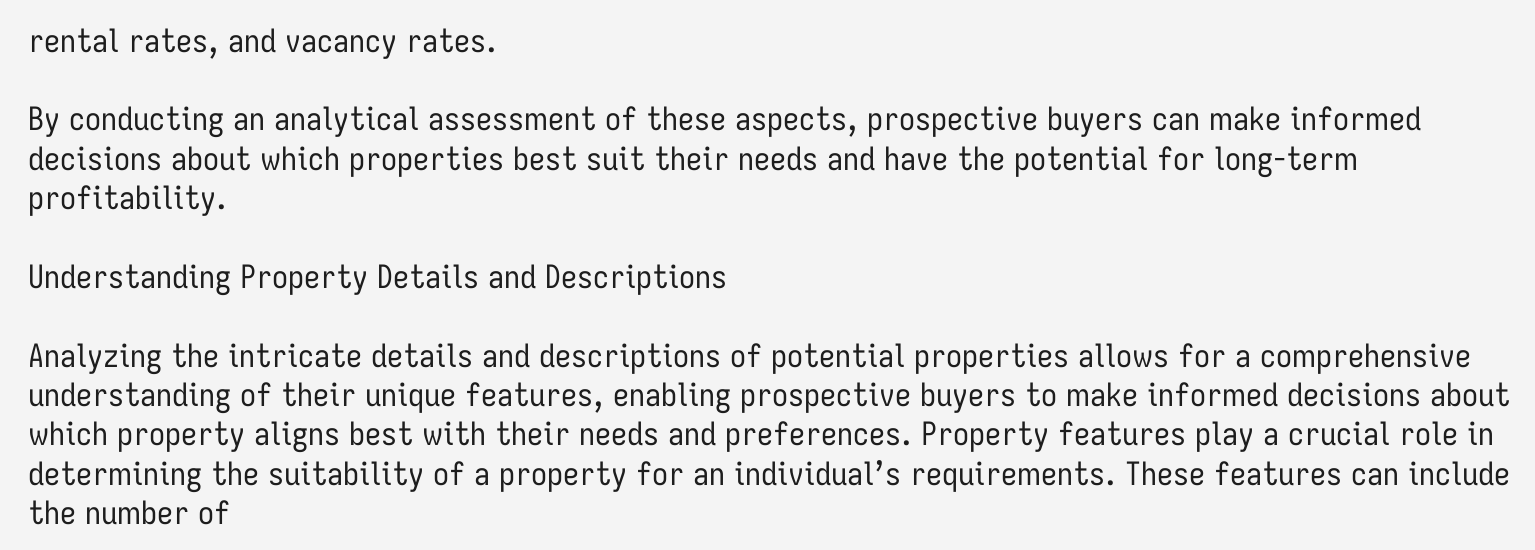rental rates, and vacancy rates.

By conducting an analytical assessment of these aspects, prospective buyers can make informed decisions about which properties best suit their needs and have the potential for long-term profitability.

Understanding Property Details and Descriptions

Analyzing the intricate details and descriptions of potential properties allows for a comprehensive understanding of their unique features, enabling prospective buyers to make informed decisions about which property aligns best with their needs and preferences. Property features play a crucial role in determining the suitability of a property for an individual’s requirements. These features can include the number of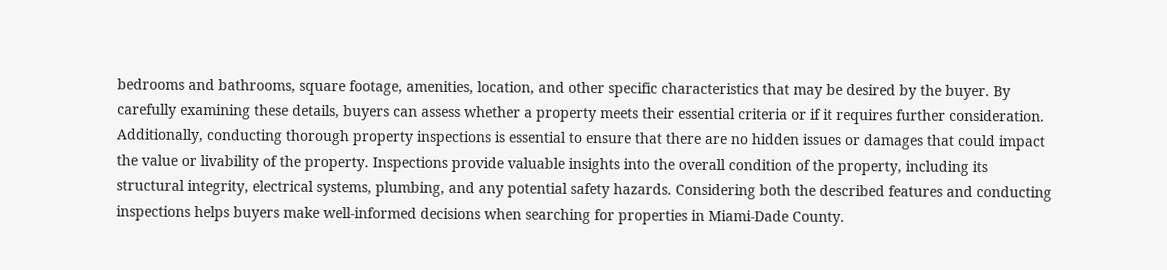bedrooms and bathrooms, square footage, amenities, location, and other specific characteristics that may be desired by the buyer. By carefully examining these details, buyers can assess whether a property meets their essential criteria or if it requires further consideration. Additionally, conducting thorough property inspections is essential to ensure that there are no hidden issues or damages that could impact the value or livability of the property. Inspections provide valuable insights into the overall condition of the property, including its structural integrity, electrical systems, plumbing, and any potential safety hazards. Considering both the described features and conducting inspections helps buyers make well-informed decisions when searching for properties in Miami-Dade County.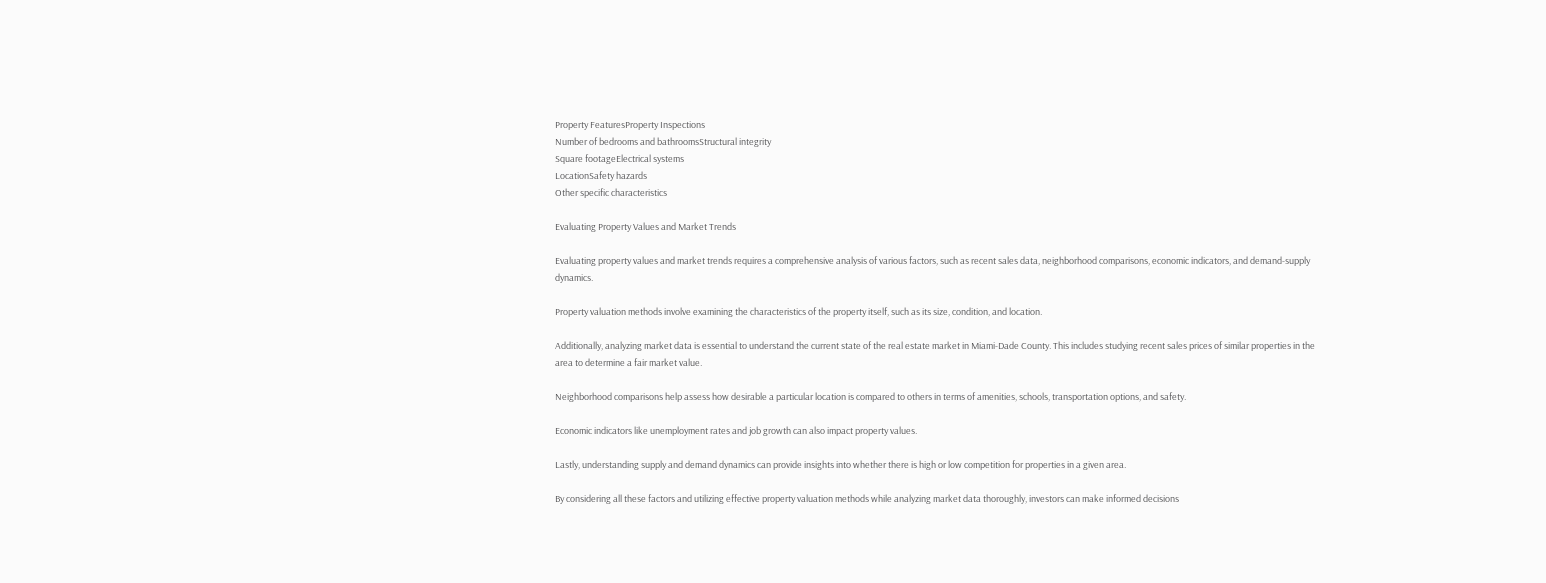Property FeaturesProperty Inspections
Number of bedrooms and bathroomsStructural integrity
Square footageElectrical systems
LocationSafety hazards
Other specific characteristics

Evaluating Property Values and Market Trends

Evaluating property values and market trends requires a comprehensive analysis of various factors, such as recent sales data, neighborhood comparisons, economic indicators, and demand-supply dynamics.

Property valuation methods involve examining the characteristics of the property itself, such as its size, condition, and location.

Additionally, analyzing market data is essential to understand the current state of the real estate market in Miami-Dade County. This includes studying recent sales prices of similar properties in the area to determine a fair market value.

Neighborhood comparisons help assess how desirable a particular location is compared to others in terms of amenities, schools, transportation options, and safety.

Economic indicators like unemployment rates and job growth can also impact property values.

Lastly, understanding supply and demand dynamics can provide insights into whether there is high or low competition for properties in a given area.

By considering all these factors and utilizing effective property valuation methods while analyzing market data thoroughly, investors can make informed decisions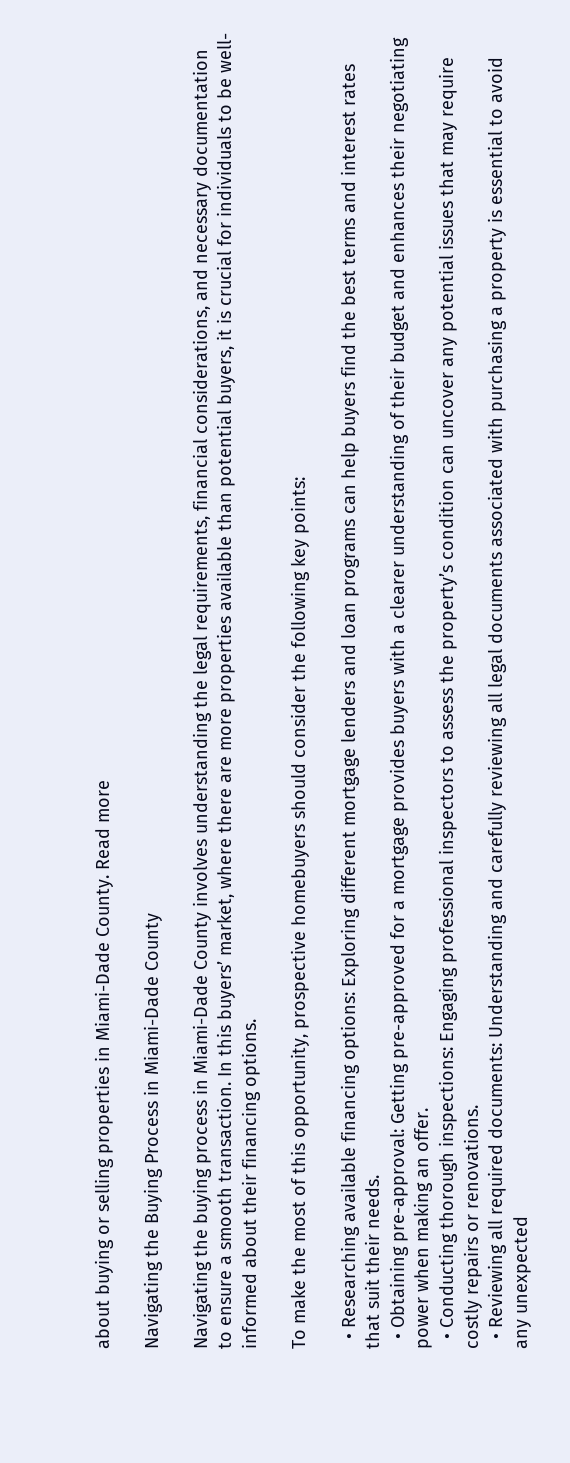about buying or selling properties in Miami-Dade County. Read more

Navigating the Buying Process in Miami-Dade County

Navigating the buying process in Miami-Dade County involves understanding the legal requirements, financial considerations, and necessary documentation to ensure a smooth transaction. In this buyers’ market, where there are more properties available than potential buyers, it is crucial for individuals to be well-informed about their financing options.

To make the most of this opportunity, prospective homebuyers should consider the following key points:

  • Researching available financing options: Exploring different mortgage lenders and loan programs can help buyers find the best terms and interest rates that suit their needs.
  • Obtaining pre-approval: Getting pre-approved for a mortgage provides buyers with a clearer understanding of their budget and enhances their negotiating power when making an offer.
  • Conducting thorough inspections: Engaging professional inspectors to assess the property’s condition can uncover any potential issues that may require costly repairs or renovations.
  • Reviewing all required documents: Understanding and carefully reviewing all legal documents associated with purchasing a property is essential to avoid any unexpected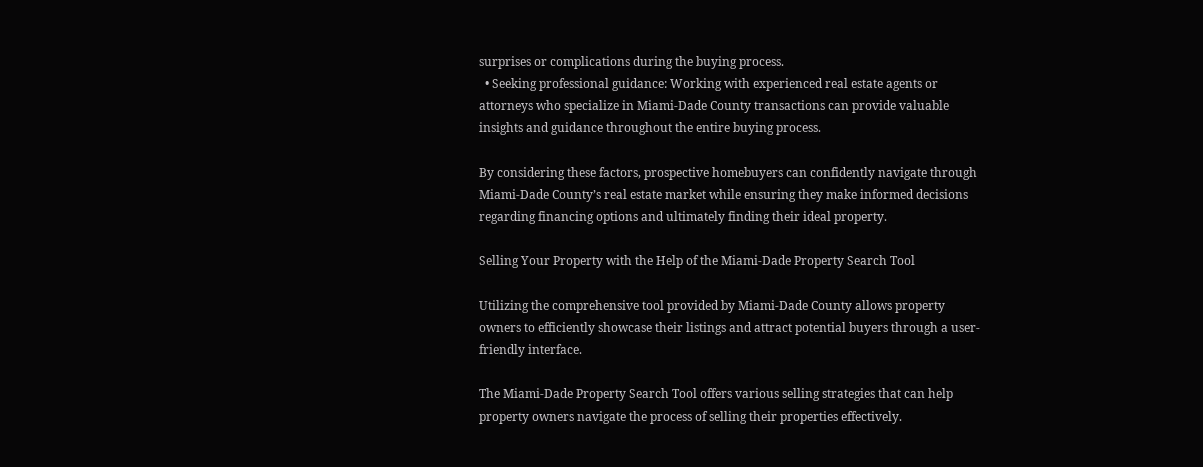surprises or complications during the buying process.
  • Seeking professional guidance: Working with experienced real estate agents or attorneys who specialize in Miami-Dade County transactions can provide valuable insights and guidance throughout the entire buying process.

By considering these factors, prospective homebuyers can confidently navigate through Miami-Dade County’s real estate market while ensuring they make informed decisions regarding financing options and ultimately finding their ideal property.

Selling Your Property with the Help of the Miami-Dade Property Search Tool

Utilizing the comprehensive tool provided by Miami-Dade County allows property owners to efficiently showcase their listings and attract potential buyers through a user-friendly interface.

The Miami-Dade Property Search Tool offers various selling strategies that can help property owners navigate the process of selling their properties effectively.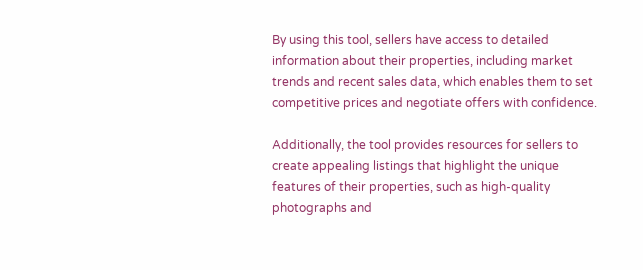By using this tool, sellers have access to detailed information about their properties, including market trends and recent sales data, which enables them to set competitive prices and negotiate offers with confidence.

Additionally, the tool provides resources for sellers to create appealing listings that highlight the unique features of their properties, such as high-quality photographs and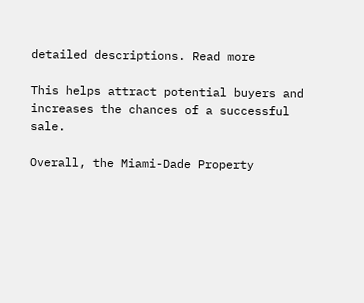detailed descriptions. Read more

This helps attract potential buyers and increases the chances of a successful sale.

Overall, the Miami-Dade Property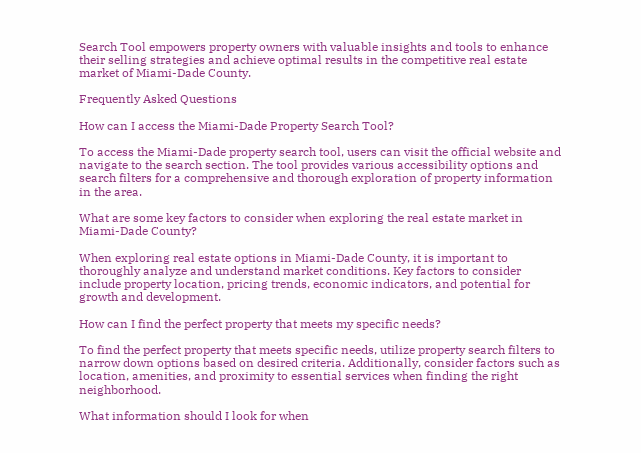Search Tool empowers property owners with valuable insights and tools to enhance their selling strategies and achieve optimal results in the competitive real estate market of Miami-Dade County.

Frequently Asked Questions

How can I access the Miami-Dade Property Search Tool?

To access the Miami-Dade property search tool, users can visit the official website and navigate to the search section. The tool provides various accessibility options and search filters for a comprehensive and thorough exploration of property information in the area.

What are some key factors to consider when exploring the real estate market in Miami-Dade County?

When exploring real estate options in Miami-Dade County, it is important to thoroughly analyze and understand market conditions. Key factors to consider include property location, pricing trends, economic indicators, and potential for growth and development.

How can I find the perfect property that meets my specific needs?

To find the perfect property that meets specific needs, utilize property search filters to narrow down options based on desired criteria. Additionally, consider factors such as location, amenities, and proximity to essential services when finding the right neighborhood.

What information should I look for when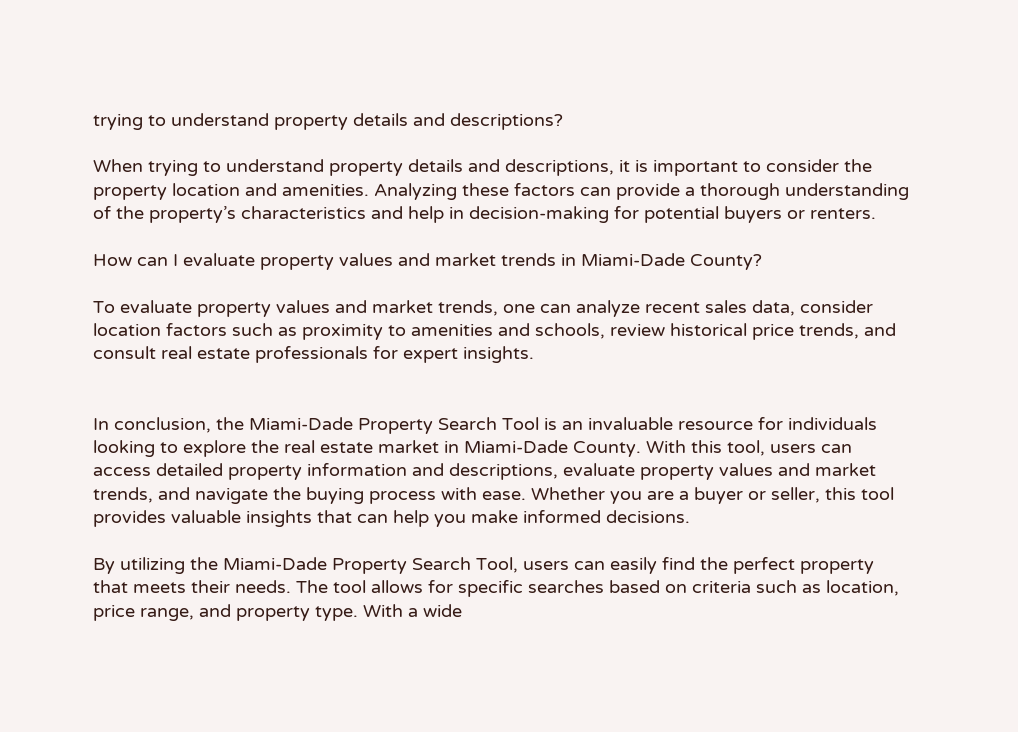trying to understand property details and descriptions?

When trying to understand property details and descriptions, it is important to consider the property location and amenities. Analyzing these factors can provide a thorough understanding of the property’s characteristics and help in decision-making for potential buyers or renters.

How can I evaluate property values and market trends in Miami-Dade County?

To evaluate property values and market trends, one can analyze recent sales data, consider location factors such as proximity to amenities and schools, review historical price trends, and consult real estate professionals for expert insights.


In conclusion, the Miami-Dade Property Search Tool is an invaluable resource for individuals looking to explore the real estate market in Miami-Dade County. With this tool, users can access detailed property information and descriptions, evaluate property values and market trends, and navigate the buying process with ease. Whether you are a buyer or seller, this tool provides valuable insights that can help you make informed decisions.

By utilizing the Miami-Dade Property Search Tool, users can easily find the perfect property that meets their needs. The tool allows for specific searches based on criteria such as location, price range, and property type. With a wide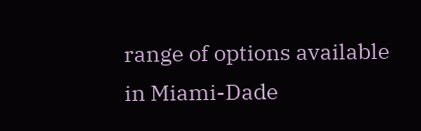range of options available in Miami-Dade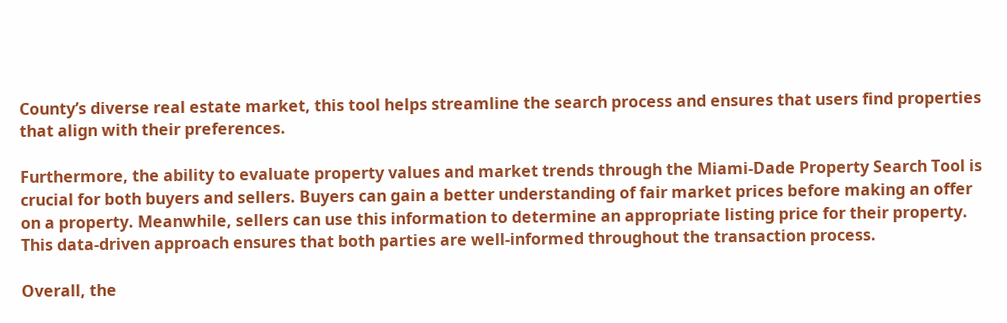County’s diverse real estate market, this tool helps streamline the search process and ensures that users find properties that align with their preferences.

Furthermore, the ability to evaluate property values and market trends through the Miami-Dade Property Search Tool is crucial for both buyers and sellers. Buyers can gain a better understanding of fair market prices before making an offer on a property. Meanwhile, sellers can use this information to determine an appropriate listing price for their property. This data-driven approach ensures that both parties are well-informed throughout the transaction process.

Overall, the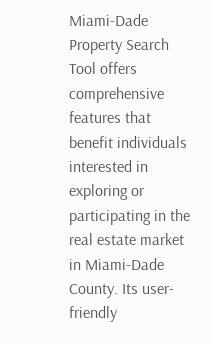Miami-Dade Property Search Tool offers comprehensive features that benefit individuals interested in exploring or participating in the real estate market in Miami-Dade County. Its user-friendly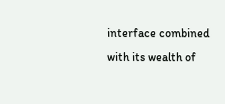interface combined with its wealth of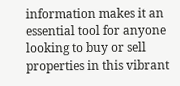information makes it an essential tool for anyone looking to buy or sell properties in this vibrant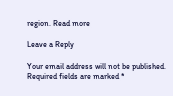region. Read more

Leave a Reply

Your email address will not be published. Required fields are marked *